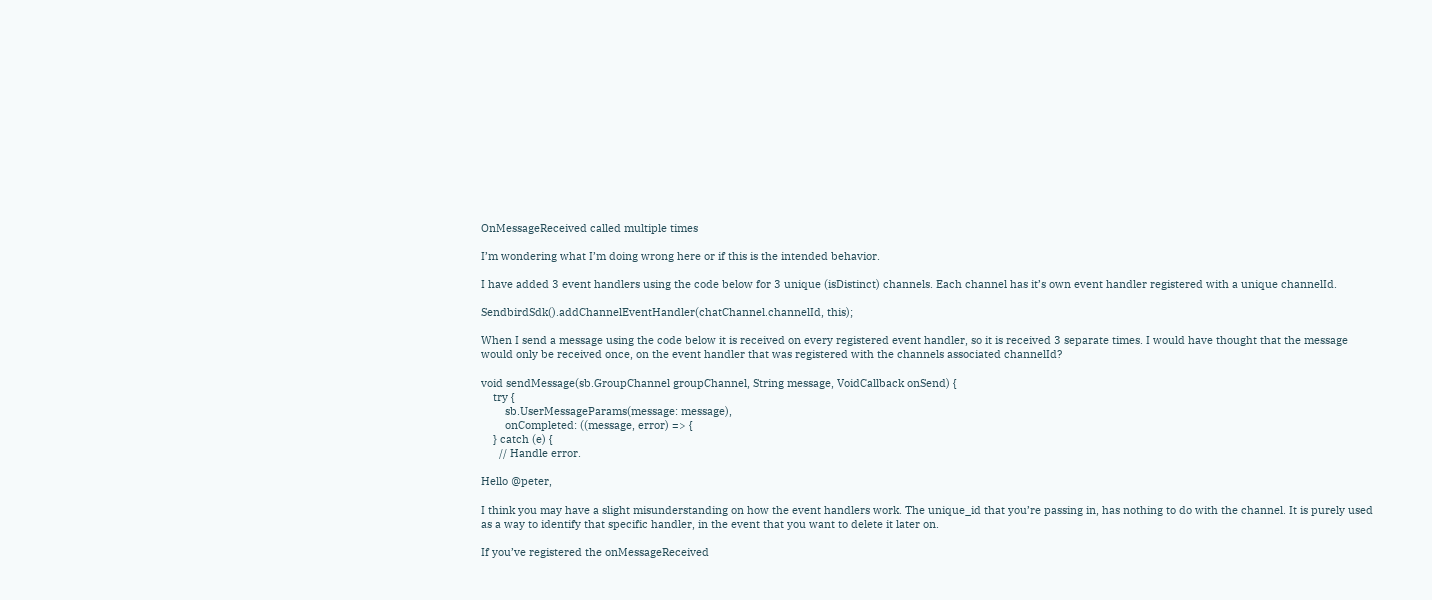OnMessageReceived called multiple times

I’m wondering what I’m doing wrong here or if this is the intended behavior.

I have added 3 event handlers using the code below for 3 unique (isDistinct) channels. Each channel has it’s own event handler registered with a unique channelId.

SendbirdSdk().addChannelEventHandler(chatChannel.channelId, this);

When I send a message using the code below it is received on every registered event handler, so it is received 3 separate times. I would have thought that the message would only be received once, on the event handler that was registered with the channels associated channelId?

void sendMessage(sb.GroupChannel groupChannel, String message, VoidCallback onSend) {
    try {
        sb.UserMessageParams(message: message),
        onCompleted: ((message, error) => {
    } catch (e) {
      // Handle error.

Hello @peter,

I think you may have a slight misunderstanding on how the event handlers work. The unique_id that you’re passing in, has nothing to do with the channel. It is purely used as a way to identify that specific handler, in the event that you want to delete it later on.

If you’ve registered the onMessageReceived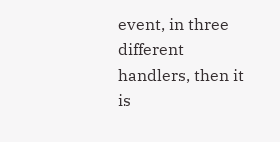event, in three different handlers, then it is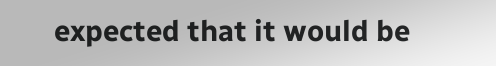expected that it would be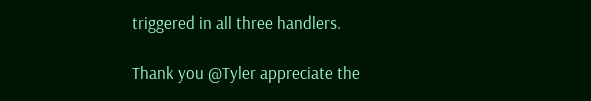triggered in all three handlers.

Thank you @Tyler appreciate the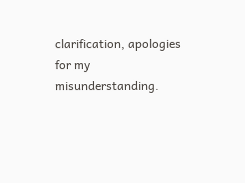clarification, apologies for my misunderstanding.